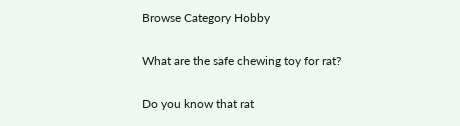Browse Category Hobby

What are the safe chewing toy for rat?

Do you know that rat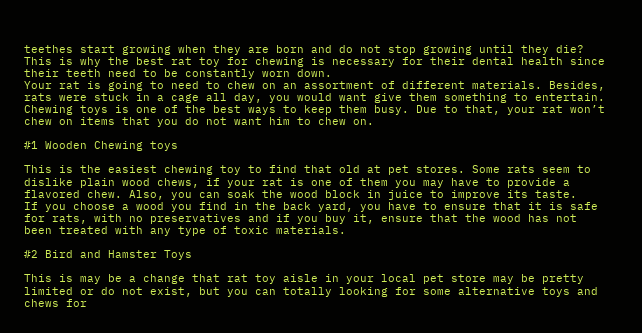teethes start growing when they are born and do not stop growing until they die? This is why the best rat toy for chewing is necessary for their dental health since their teeth need to be constantly worn down.
Your rat is going to need to chew on an assortment of different materials. Besides, rats were stuck in a cage all day, you would want give them something to entertain. Chewing toys is one of the best ways to keep them busy. Due to that, your rat won’t chew on items that you do not want him to chew on.

#1 Wooden Chewing toys

This is the easiest chewing toy to find that old at pet stores. Some rats seem to dislike plain wood chews, if your rat is one of them you may have to provide a flavored chew. Also, you can soak the wood block in juice to improve its taste.
If you choose a wood you find in the back yard, you have to ensure that it is safe for rats, with no preservatives and if you buy it, ensure that the wood has not been treated with any type of toxic materials.

#2 Bird and Hamster Toys

This is may be a change that rat toy aisle in your local pet store may be pretty limited or do not exist, but you can totally looking for some alternative toys and chews for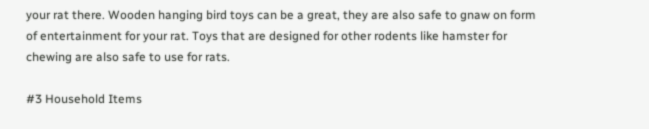your rat there. Wooden hanging bird toys can be a great, they are also safe to gnaw on form of entertainment for your rat. Toys that are designed for other rodents like hamster for chewing are also safe to use for rats.

#3 Household Items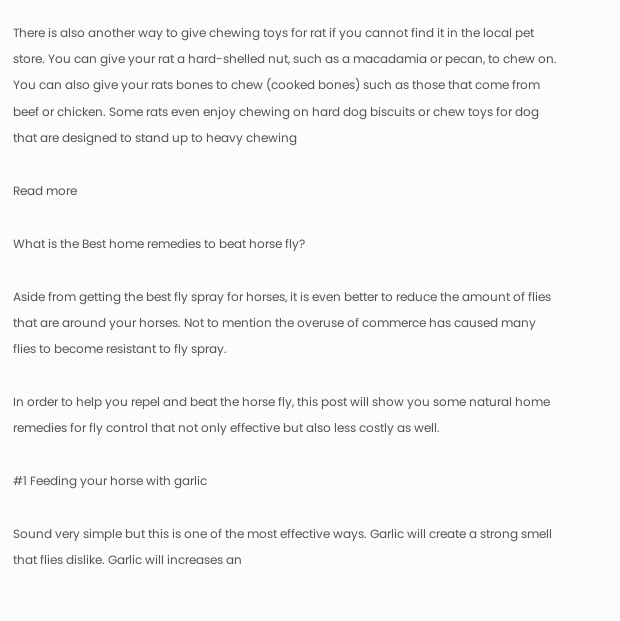There is also another way to give chewing toys for rat if you cannot find it in the local pet store. You can give your rat a hard-shelled nut, such as a macadamia or pecan, to chew on. You can also give your rats bones to chew (cooked bones) such as those that come from beef or chicken. Some rats even enjoy chewing on hard dog biscuits or chew toys for dog that are designed to stand up to heavy chewing

Read more

What is the Best home remedies to beat horse fly?

Aside from getting the best fly spray for horses, it is even better to reduce the amount of flies that are around your horses. Not to mention the overuse of commerce has caused many flies to become resistant to fly spray.

In order to help you repel and beat the horse fly, this post will show you some natural home remedies for fly control that not only effective but also less costly as well.

#1 Feeding your horse with garlic

Sound very simple but this is one of the most effective ways. Garlic will create a strong smell that flies dislike. Garlic will increases an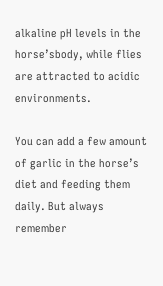alkaline pH levels in the horse’sbody, while flies are attracted to acidic environments.

You can add a few amount of garlic in the horse’s diet and feeding them daily. But always remember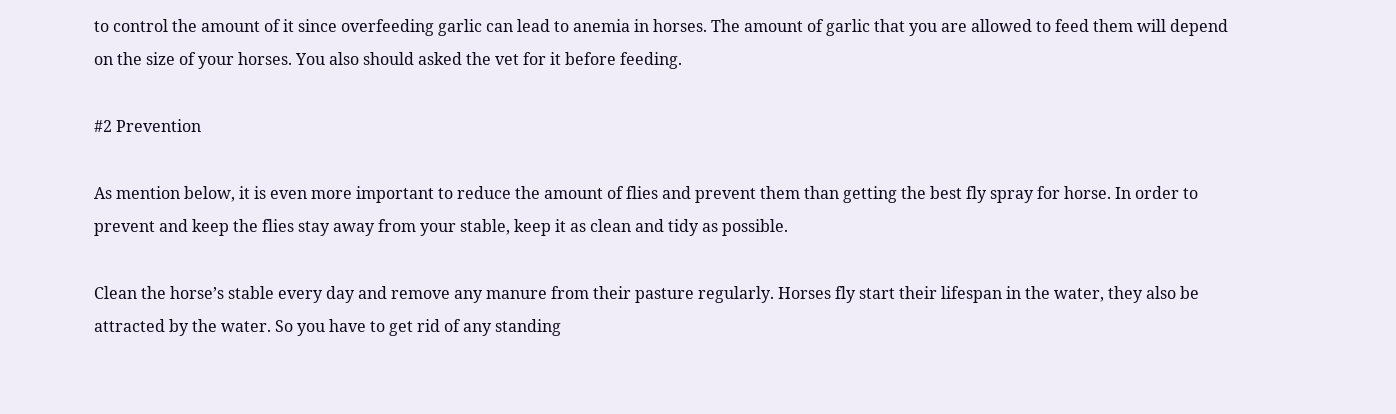to control the amount of it since overfeeding garlic can lead to anemia in horses. The amount of garlic that you are allowed to feed them will depend on the size of your horses. You also should asked the vet for it before feeding.

#2 Prevention

As mention below, it is even more important to reduce the amount of flies and prevent them than getting the best fly spray for horse. In order to prevent and keep the flies stay away from your stable, keep it as clean and tidy as possible.

Clean the horse’s stable every day and remove any manure from their pasture regularly. Horses fly start their lifespan in the water, they also be attracted by the water. So you have to get rid of any standing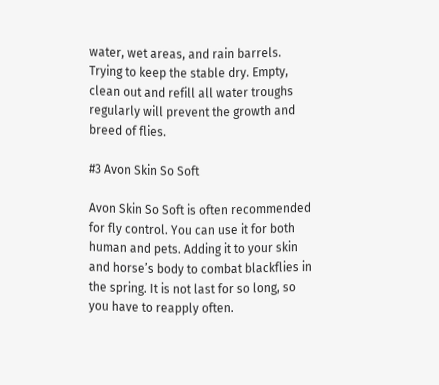water, wet areas, and rain barrels. Trying to keep the stable dry. Empty, clean out and refill all water troughs regularly will prevent the growth and breed of flies.

#3 Avon Skin So Soft

Avon Skin So Soft is often recommended for fly control. You can use it for both human and pets. Adding it to your skin and horse’s body to combat blackflies in the spring. It is not last for so long, so you have to reapply often.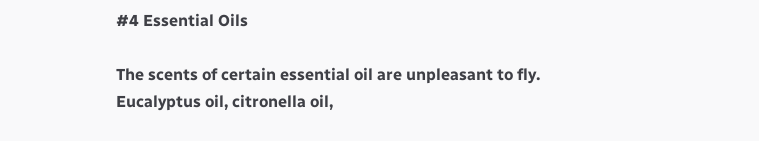#4 Essential Oils

The scents of certain essential oil are unpleasant to fly. Eucalyptus oil, citronella oil,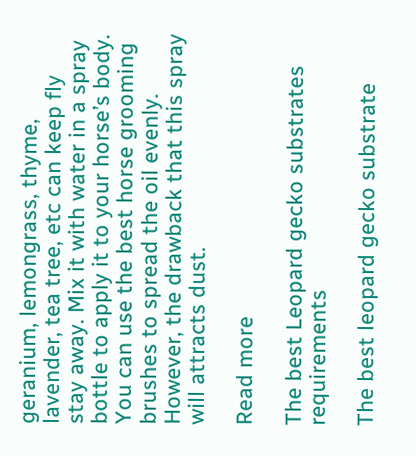geranium, lemongrass, thyme, lavender, tea tree, etc can keep fly stay away. Mix it with water in a spray bottle to apply it to your horse’s body. You can use the best horse grooming brushes to spread the oil evenly. However, the drawback that this spray will attracts dust.

Read more

The best Leopard gecko substrates requirements

The best leopard gecko substrate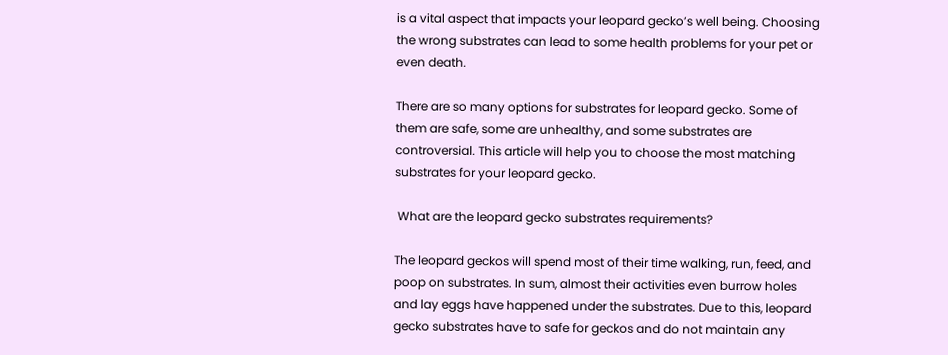is a vital aspect that impacts your leopard gecko’s well being. Choosing the wrong substrates can lead to some health problems for your pet or even death.

There are so many options for substrates for leopard gecko. Some of them are safe, some are unhealthy, and some substrates are controversial. This article will help you to choose the most matching substrates for your leopard gecko.

 What are the leopard gecko substrates requirements?

The leopard geckos will spend most of their time walking, run, feed, and poop on substrates. In sum, almost their activities even burrow holes and lay eggs have happened under the substrates. Due to this, leopard gecko substrates have to safe for geckos and do not maintain any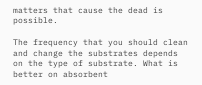matters that cause the dead is possible.

The frequency that you should clean and change the substrates depends on the type of substrate. What is better on absorbent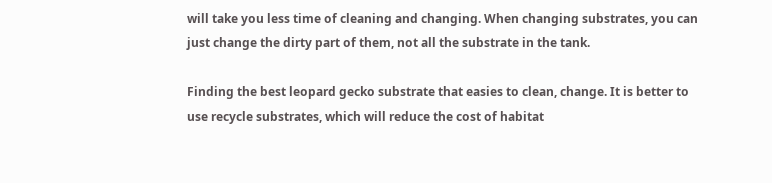will take you less time of cleaning and changing. When changing substrates, you can just change the dirty part of them, not all the substrate in the tank.

Finding the best leopard gecko substrate that easies to clean, change. It is better to use recycle substrates, which will reduce the cost of habitat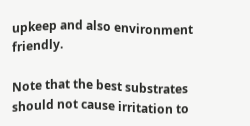upkeep and also environment friendly.

Note that the best substrates should not cause irritation to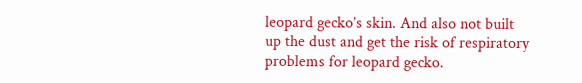leopard gecko’s skin. And also not built up the dust and get the risk of respiratory problems for leopard gecko.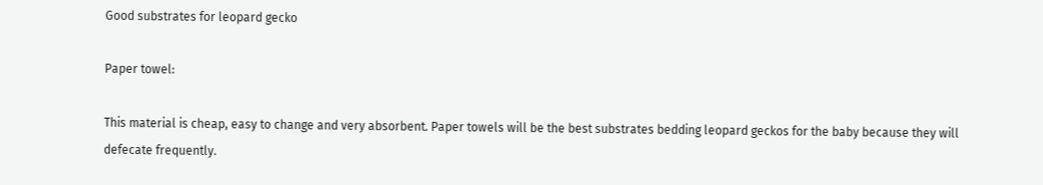Good substrates for leopard gecko

Paper towel:

This material is cheap, easy to change and very absorbent. Paper towels will be the best substrates bedding leopard geckos for the baby because they will defecate frequently.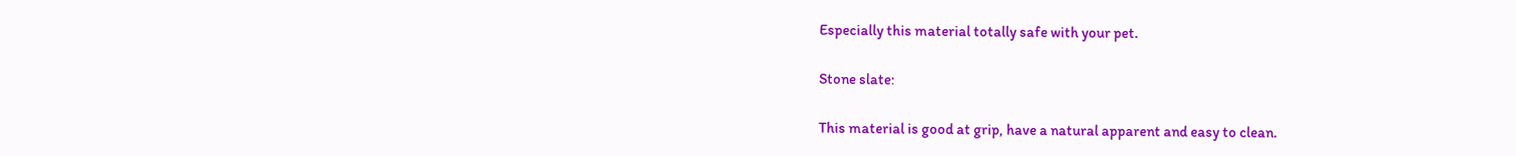Especially this material totally safe with your pet.

Stone slate:

This material is good at grip, have a natural apparent and easy to clean.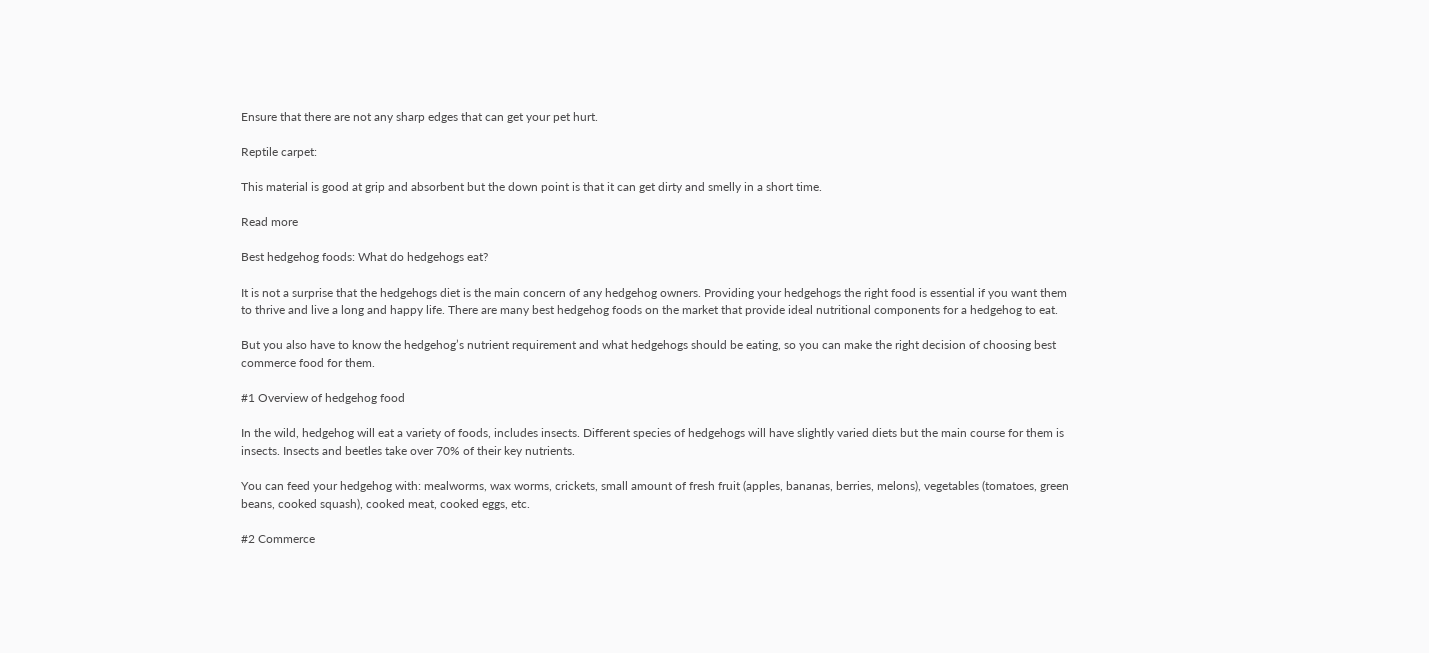Ensure that there are not any sharp edges that can get your pet hurt.

Reptile carpet:

This material is good at grip and absorbent but the down point is that it can get dirty and smelly in a short time.

Read more

Best hedgehog foods: What do hedgehogs eat?

It is not a surprise that the hedgehogs diet is the main concern of any hedgehog owners. Providing your hedgehogs the right food is essential if you want them to thrive and live a long and happy life. There are many best hedgehog foods on the market that provide ideal nutritional components for a hedgehog to eat.

But you also have to know the hedgehog’s nutrient requirement and what hedgehogs should be eating, so you can make the right decision of choosing best commerce food for them.

#1 Overview of hedgehog food

In the wild, hedgehog will eat a variety of foods, includes insects. Different species of hedgehogs will have slightly varied diets but the main course for them is insects. Insects and beetles take over 70% of their key nutrients.

You can feed your hedgehog with: mealworms, wax worms, crickets, small amount of fresh fruit (apples, bananas, berries, melons), vegetables (tomatoes, green beans, cooked squash), cooked meat, cooked eggs, etc.

#2 Commerce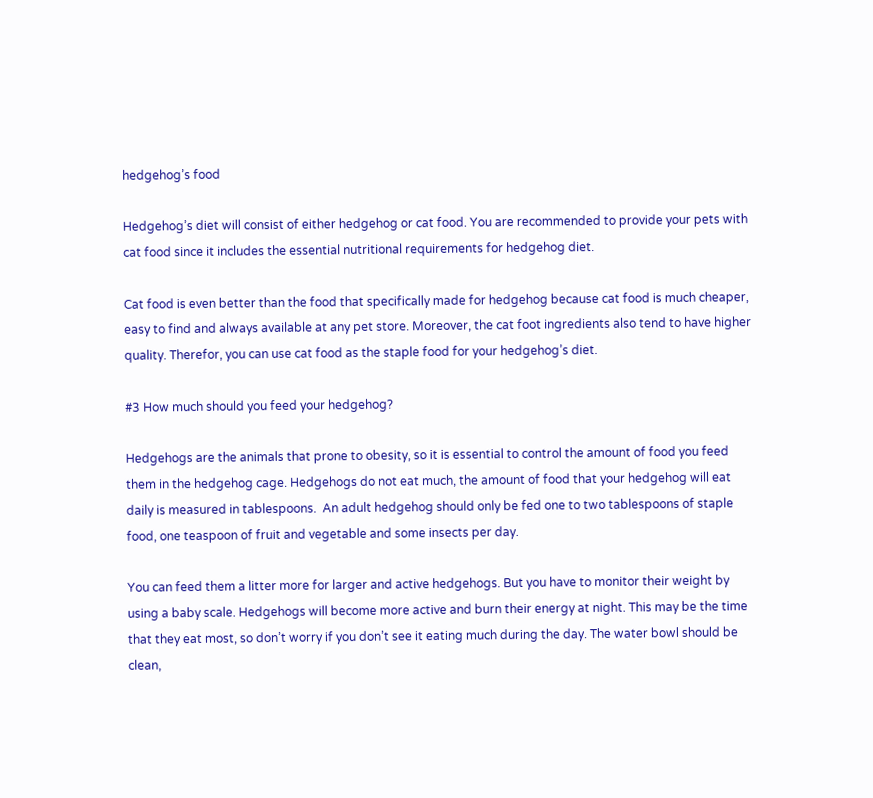hedgehog’s food

Hedgehog’s diet will consist of either hedgehog or cat food. You are recommended to provide your pets with cat food since it includes the essential nutritional requirements for hedgehog diet.

Cat food is even better than the food that specifically made for hedgehog because cat food is much cheaper, easy to find and always available at any pet store. Moreover, the cat foot ingredients also tend to have higher quality. Therefor, you can use cat food as the staple food for your hedgehog’s diet.

#3 How much should you feed your hedgehog?

Hedgehogs are the animals that prone to obesity, so it is essential to control the amount of food you feed them in the hedgehog cage. Hedgehogs do not eat much, the amount of food that your hedgehog will eat daily is measured in tablespoons.  An adult hedgehog should only be fed one to two tablespoons of staple food, one teaspoon of fruit and vegetable and some insects per day.

You can feed them a litter more for larger and active hedgehogs. But you have to monitor their weight by using a baby scale. Hedgehogs will become more active and burn their energy at night. This may be the time that they eat most, so don’t worry if you don’t see it eating much during the day. The water bowl should be clean,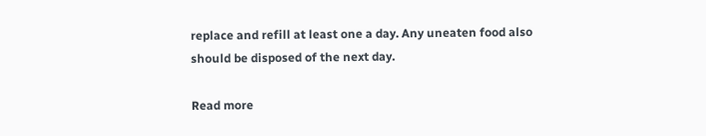replace and refill at least one a day. Any uneaten food also should be disposed of the next day.

Read more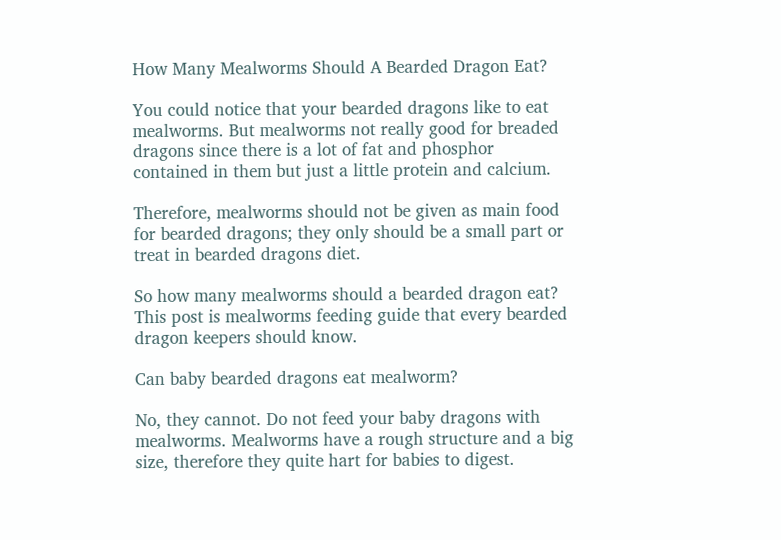How Many Mealworms Should A Bearded Dragon Eat?

You could notice that your bearded dragons like to eat mealworms. But mealworms not really good for breaded dragons since there is a lot of fat and phosphor contained in them but just a little protein and calcium.

Therefore, mealworms should not be given as main food for bearded dragons; they only should be a small part or treat in bearded dragons diet.

So how many mealworms should a bearded dragon eat? This post is mealworms feeding guide that every bearded dragon keepers should know.

Can baby bearded dragons eat mealworm?

No, they cannot. Do not feed your baby dragons with mealworms. Mealworms have a rough structure and a big size, therefore they quite hart for babies to digest.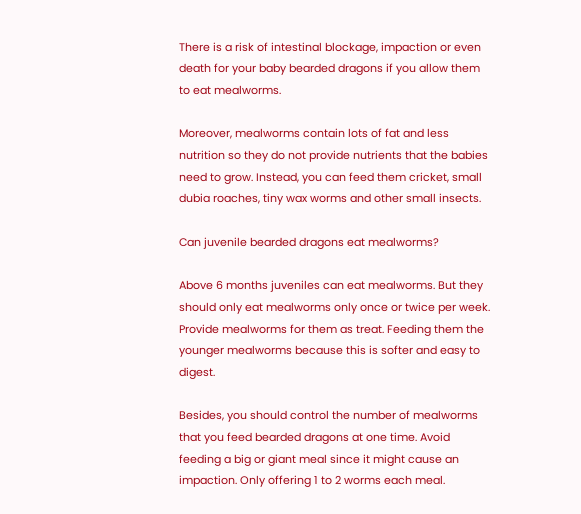There is a risk of intestinal blockage, impaction or even death for your baby bearded dragons if you allow them to eat mealworms.

Moreover, mealworms contain lots of fat and less nutrition so they do not provide nutrients that the babies need to grow. Instead, you can feed them cricket, small dubia roaches, tiny wax worms and other small insects.

Can juvenile bearded dragons eat mealworms?

Above 6 months juveniles can eat mealworms. But they should only eat mealworms only once or twice per week. Provide mealworms for them as treat. Feeding them the younger mealworms because this is softer and easy to digest.

Besides, you should control the number of mealworms that you feed bearded dragons at one time. Avoid feeding a big or giant meal since it might cause an impaction. Only offering 1 to 2 worms each meal.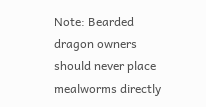Note: Bearded dragon owners should never place mealworms directly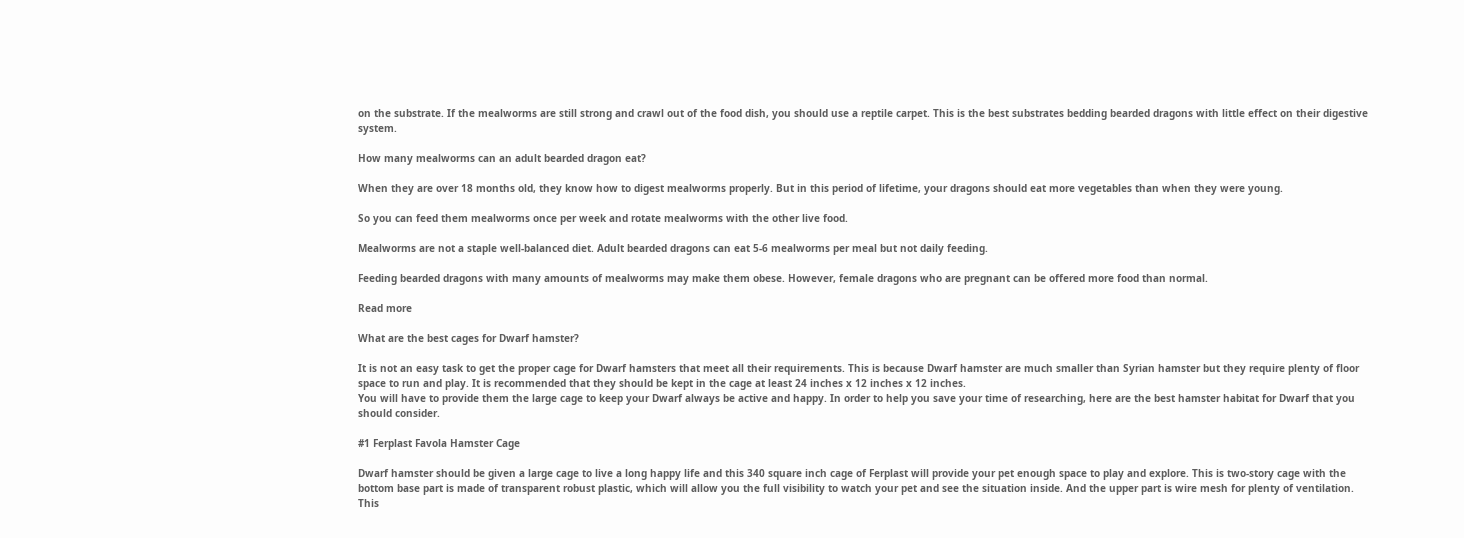on the substrate. If the mealworms are still strong and crawl out of the food dish, you should use a reptile carpet. This is the best substrates bedding bearded dragons with little effect on their digestive system.

How many mealworms can an adult bearded dragon eat?

When they are over 18 months old, they know how to digest mealworms properly. But in this period of lifetime, your dragons should eat more vegetables than when they were young.

So you can feed them mealworms once per week and rotate mealworms with the other live food.

Mealworms are not a staple well-balanced diet. Adult bearded dragons can eat 5-6 mealworms per meal but not daily feeding.

Feeding bearded dragons with many amounts of mealworms may make them obese. However, female dragons who are pregnant can be offered more food than normal.

Read more

What are the best cages for Dwarf hamster?

It is not an easy task to get the proper cage for Dwarf hamsters that meet all their requirements. This is because Dwarf hamster are much smaller than Syrian hamster but they require plenty of floor space to run and play. It is recommended that they should be kept in the cage at least 24 inches x 12 inches x 12 inches.
You will have to provide them the large cage to keep your Dwarf always be active and happy. In order to help you save your time of researching, here are the best hamster habitat for Dwarf that you should consider.

#1 Ferplast Favola Hamster Cage

Dwarf hamster should be given a large cage to live a long happy life and this 340 square inch cage of Ferplast will provide your pet enough space to play and explore. This is two-story cage with the bottom base part is made of transparent robust plastic, which will allow you the full visibility to watch your pet and see the situation inside. And the upper part is wire mesh for plenty of ventilation.
This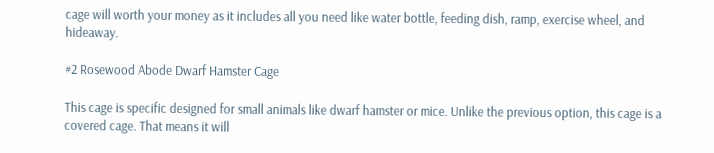cage will worth your money as it includes all you need like water bottle, feeding dish, ramp, exercise wheel, and hideaway.

#2 Rosewood Abode Dwarf Hamster Cage

This cage is specific designed for small animals like dwarf hamster or mice. Unlike the previous option, this cage is a covered cage. That means it will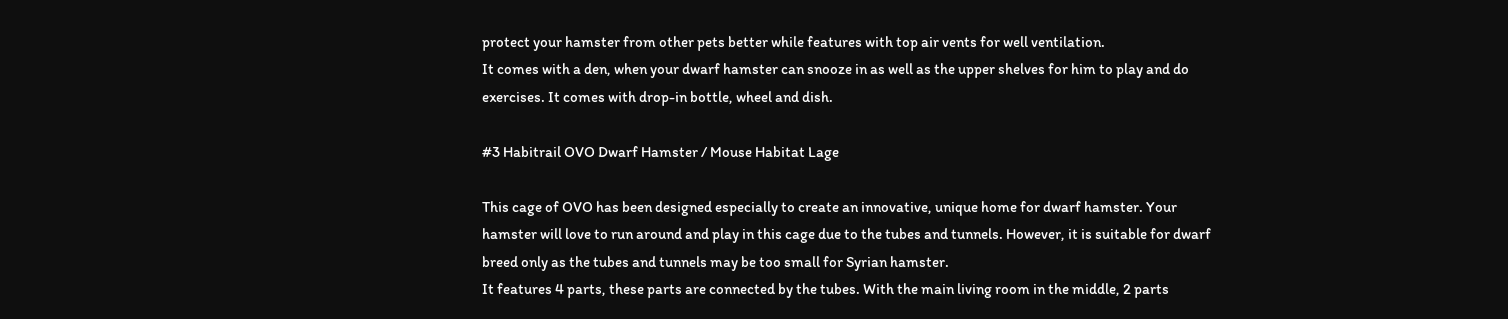protect your hamster from other pets better while features with top air vents for well ventilation.
It comes with a den, when your dwarf hamster can snooze in as well as the upper shelves for him to play and do exercises. It comes with drop-in bottle, wheel and dish.

#3 Habitrail OVO Dwarf Hamster / Mouse Habitat Lage

This cage of OVO has been designed especially to create an innovative, unique home for dwarf hamster. Your hamster will love to run around and play in this cage due to the tubes and tunnels. However, it is suitable for dwarf breed only as the tubes and tunnels may be too small for Syrian hamster.
It features 4 parts, these parts are connected by the tubes. With the main living room in the middle, 2 parts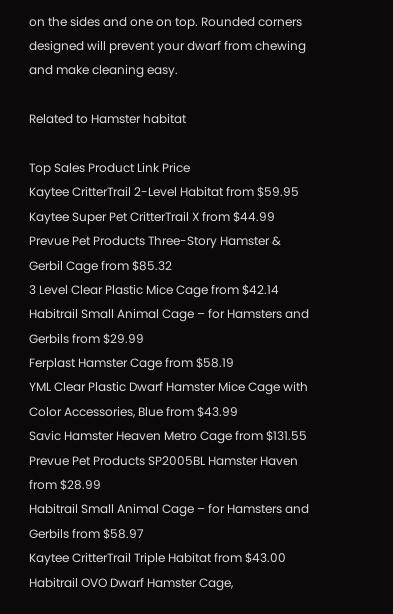on the sides and one on top. Rounded corners designed will prevent your dwarf from chewing and make cleaning easy.

Related to Hamster habitat

Top Sales Product Link Price
Kaytee CritterTrail 2-Level Habitat from $59.95
Kaytee Super Pet CritterTrail X from $44.99
Prevue Pet Products Three-Story Hamster & Gerbil Cage from $85.32
3 Level Clear Plastic Mice Cage from $42.14
Habitrail Small Animal Cage – for Hamsters and Gerbils from $29.99
Ferplast Hamster Cage from $58.19
YML Clear Plastic Dwarf Hamster Mice Cage with Color Accessories, Blue from $43.99
Savic Hamster Heaven Metro Cage from $131.55
Prevue Pet Products SP2005BL Hamster Haven from $28.99
Habitrail Small Animal Cage – for Hamsters and Gerbils from $58.97
Kaytee CritterTrail Triple Habitat from $43.00
Habitrail OVO Dwarf Hamster Cage,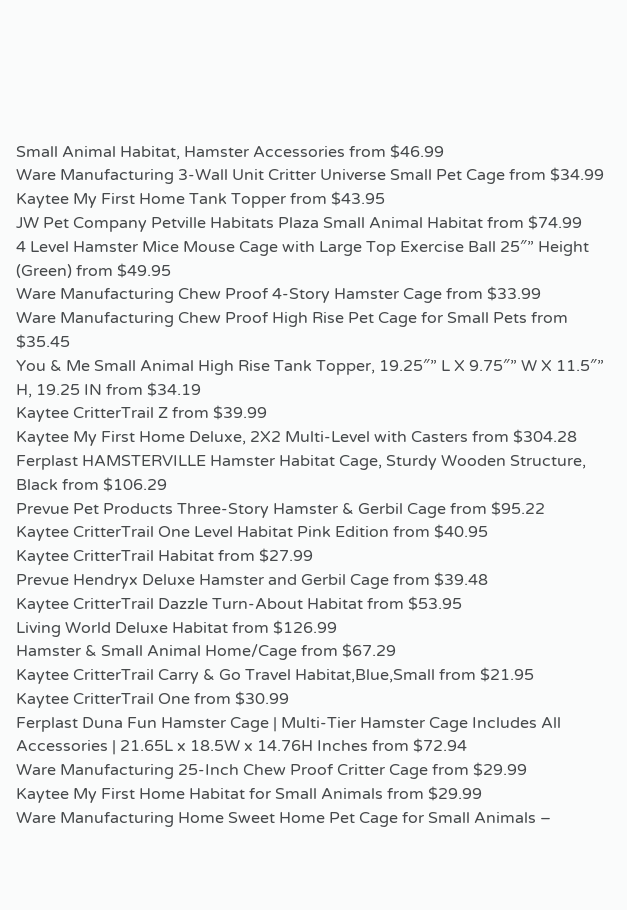Small Animal Habitat, Hamster Accessories from $46.99
Ware Manufacturing 3-Wall Unit Critter Universe Small Pet Cage from $34.99
Kaytee My First Home Tank Topper from $43.95
JW Pet Company Petville Habitats Plaza Small Animal Habitat from $74.99
4 Level Hamster Mice Mouse Cage with Large Top Exercise Ball 25″” Height (Green) from $49.95
Ware Manufacturing Chew Proof 4-Story Hamster Cage from $33.99
Ware Manufacturing Chew Proof High Rise Pet Cage for Small Pets from $35.45
You & Me Small Animal High Rise Tank Topper, 19.25″” L X 9.75″” W X 11.5″” H, 19.25 IN from $34.19
Kaytee CritterTrail Z from $39.99
Kaytee My First Home Deluxe, 2X2 Multi-Level with Casters from $304.28
Ferplast HAMSTERVILLE Hamster Habitat Cage, Sturdy Wooden Structure, Black from $106.29
Prevue Pet Products Three-Story Hamster & Gerbil Cage from $95.22
Kaytee CritterTrail One Level Habitat Pink Edition from $40.95
Kaytee CritterTrail Habitat from $27.99
Prevue Hendryx Deluxe Hamster and Gerbil Cage from $39.48
Kaytee CritterTrail Dazzle Turn-About Habitat from $53.95
Living World Deluxe Habitat from $126.99
Hamster & Small Animal Home/Cage from $67.29
Kaytee CritterTrail Carry & Go Travel Habitat,Blue,Small from $21.95
Kaytee CritterTrail One from $30.99
Ferplast Duna Fun Hamster Cage | Multi-Tier Hamster Cage Includes All Accessories | 21.65L x 18.5W x 14.76H Inches from $72.94
Ware Manufacturing 25-Inch Chew Proof Critter Cage from $29.99
Kaytee My First Home Habitat for Small Animals from $29.99
Ware Manufacturing Home Sweet Home Pet Cage for Small Animals –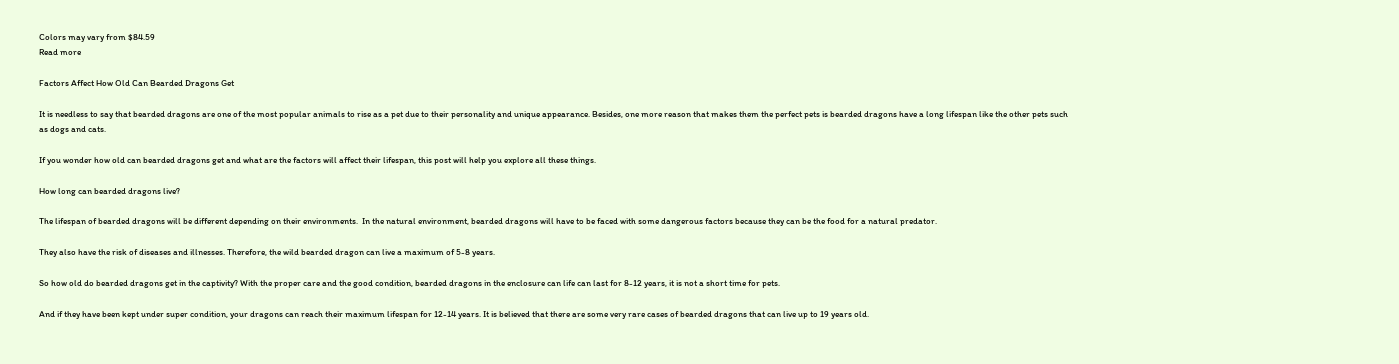Colors may vary from $84.59
Read more

Factors Affect How Old Can Bearded Dragons Get

It is needless to say that bearded dragons are one of the most popular animals to rise as a pet due to their personality and unique appearance. Besides, one more reason that makes them the perfect pets is bearded dragons have a long lifespan like the other pets such as dogs and cats.

If you wonder how old can bearded dragons get and what are the factors will affect their lifespan, this post will help you explore all these things.

How long can bearded dragons live?

The lifespan of bearded dragons will be different depending on their environments.  In the natural environment, bearded dragons will have to be faced with some dangerous factors because they can be the food for a natural predator.

They also have the risk of diseases and illnesses. Therefore, the wild bearded dragon can live a maximum of 5-8 years.

So how old do bearded dragons get in the captivity? With the proper care and the good condition, bearded dragons in the enclosure can life can last for 8-12 years, it is not a short time for pets.

And if they have been kept under super condition, your dragons can reach their maximum lifespan for 12-14 years. It is believed that there are some very rare cases of bearded dragons that can live up to 19 years old.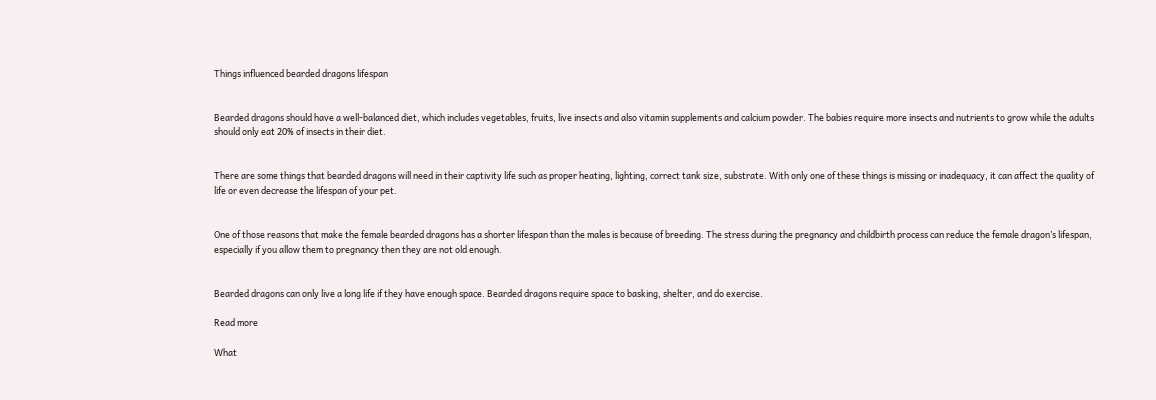Things influenced bearded dragons lifespan


Bearded dragons should have a well-balanced diet, which includes vegetables, fruits, live insects and also vitamin supplements and calcium powder. The babies require more insects and nutrients to grow while the adults should only eat 20% of insects in their diet.


There are some things that bearded dragons will need in their captivity life such as proper heating, lighting, correct tank size, substrate. With only one of these things is missing or inadequacy, it can affect the quality of life or even decrease the lifespan of your pet.


One of those reasons that make the female bearded dragons has a shorter lifespan than the males is because of breeding. The stress during the pregnancy and childbirth process can reduce the female dragon’s lifespan, especially if you allow them to pregnancy then they are not old enough.


Bearded dragons can only live a long life if they have enough space. Bearded dragons require space to basking, shelter, and do exercise.

Read more

What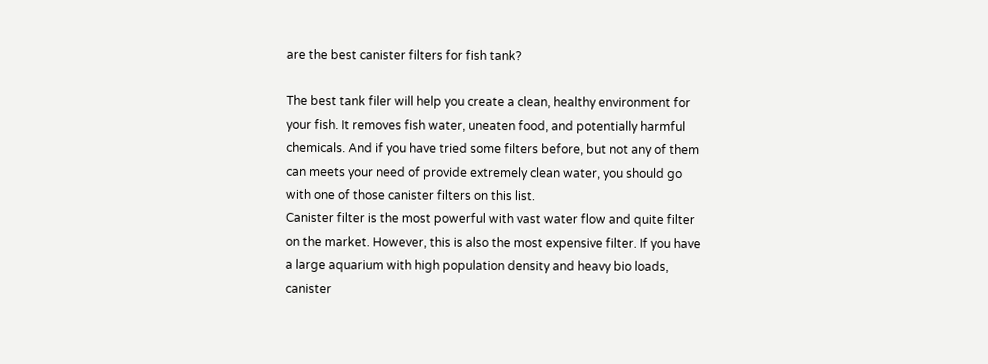are the best canister filters for fish tank?

The best tank filer will help you create a clean, healthy environment for your fish. It removes fish water, uneaten food, and potentially harmful chemicals. And if you have tried some filters before, but not any of them can meets your need of provide extremely clean water, you should go with one of those canister filters on this list.
Canister filter is the most powerful with vast water flow and quite filter on the market. However, this is also the most expensive filter. If you have a large aquarium with high population density and heavy bio loads, canister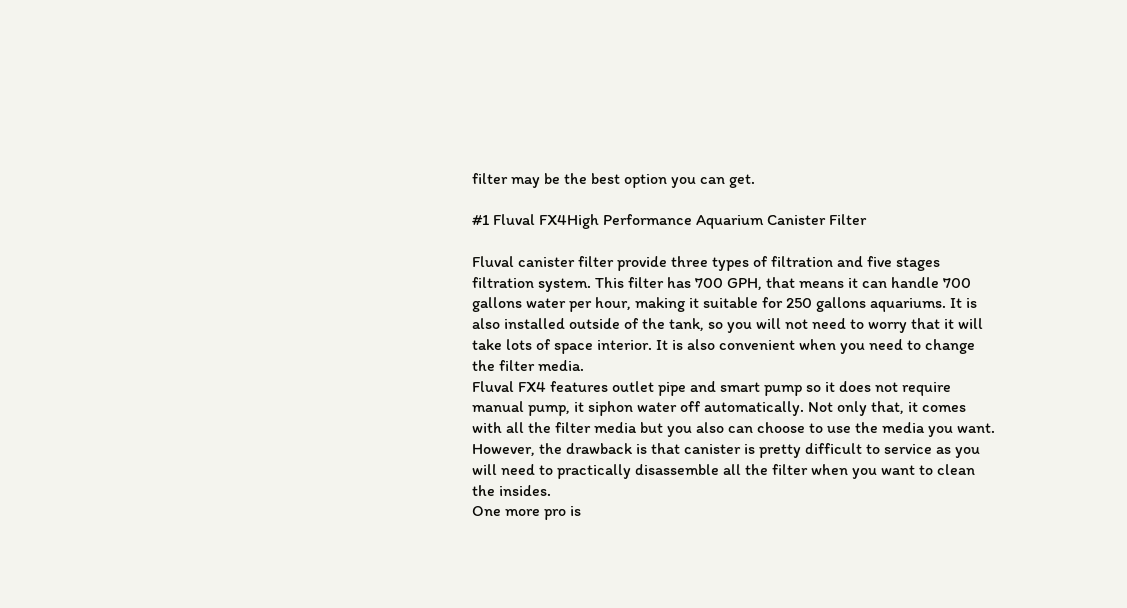filter may be the best option you can get.

#1 Fluval FX4High Performance Aquarium Canister Filter

Fluval canister filter provide three types of filtration and five stages filtration system. This filter has 700 GPH, that means it can handle 700 gallons water per hour, making it suitable for 250 gallons aquariums. It is also installed outside of the tank, so you will not need to worry that it will take lots of space interior. It is also convenient when you need to change the filter media.
Fluval FX4 features outlet pipe and smart pump so it does not require manual pump, it siphon water off automatically. Not only that, it comes with all the filter media but you also can choose to use the media you want. However, the drawback is that canister is pretty difficult to service as you will need to practically disassemble all the filter when you want to clean the insides.
One more pro is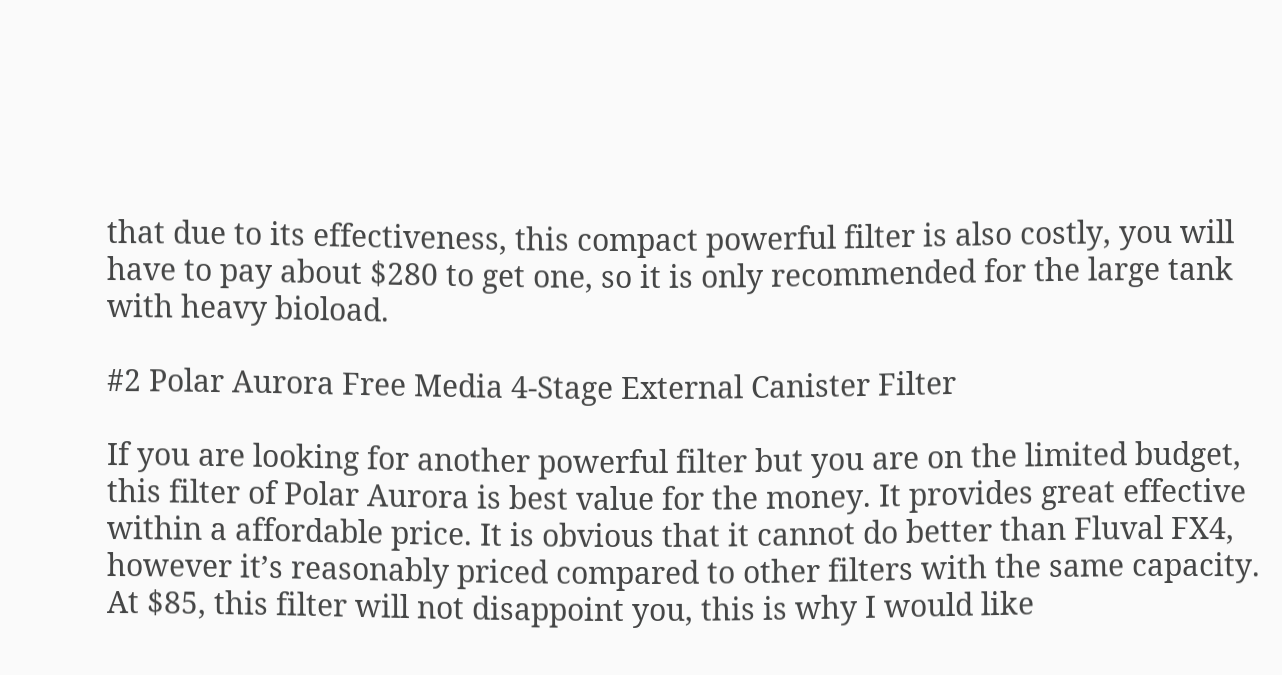that due to its effectiveness, this compact powerful filter is also costly, you will have to pay about $280 to get one, so it is only recommended for the large tank with heavy bioload.

#2 Polar Aurora Free Media 4-Stage External Canister Filter

If you are looking for another powerful filter but you are on the limited budget, this filter of Polar Aurora is best value for the money. It provides great effective within a affordable price. It is obvious that it cannot do better than Fluval FX4, however it’s reasonably priced compared to other filters with the same capacity.
At $85, this filter will not disappoint you, this is why I would like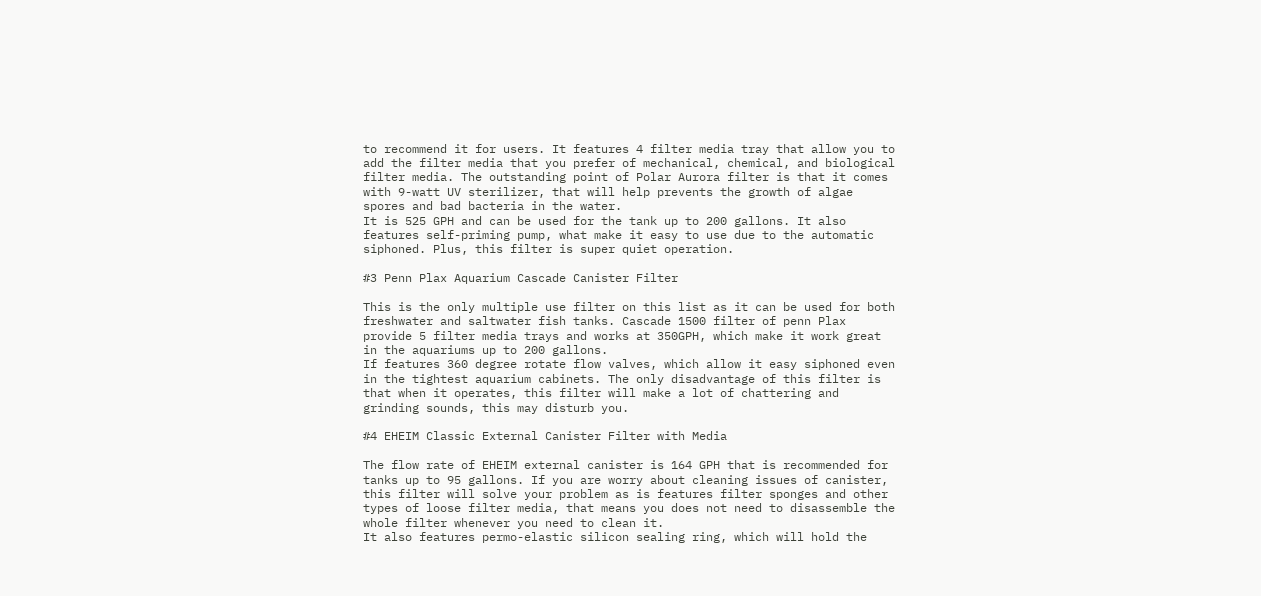to recommend it for users. It features 4 filter media tray that allow you to add the filter media that you prefer of mechanical, chemical, and biological filter media. The outstanding point of Polar Aurora filter is that it comes with 9-watt UV sterilizer, that will help prevents the growth of algae spores and bad bacteria in the water.
It is 525 GPH and can be used for the tank up to 200 gallons. It also features self-priming pump, what make it easy to use due to the automatic siphoned. Plus, this filter is super quiet operation.

#3 Penn Plax Aquarium Cascade Canister Filter

This is the only multiple use filter on this list as it can be used for both freshwater and saltwater fish tanks. Cascade 1500 filter of penn Plax provide 5 filter media trays and works at 350GPH, which make it work great in the aquariums up to 200 gallons.
If features 360 degree rotate flow valves, which allow it easy siphoned even in the tightest aquarium cabinets. The only disadvantage of this filter is that when it operates, this filter will make a lot of chattering and grinding sounds, this may disturb you.

#4 EHEIM Classic External Canister Filter with Media

The flow rate of EHEIM external canister is 164 GPH that is recommended for tanks up to 95 gallons. If you are worry about cleaning issues of canister, this filter will solve your problem as is features filter sponges and other types of loose filter media, that means you does not need to disassemble the whole filter whenever you need to clean it.
It also features permo-elastic silicon sealing ring, which will hold the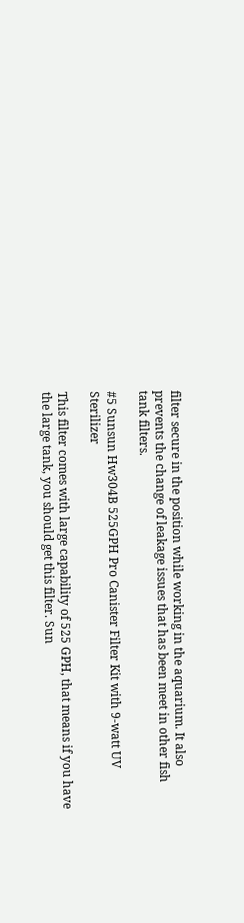filter secure in the position while working in the aquarium. It also prevents the change of leakage issues that has been meet in other fish tank filters.

#5 Sunsun Hw304B 525GPH Pro Canister Filter Kit with 9-watt UV Sterilizer

This filter comes with large capability of 525 GPH, that means if you have the large tank, you should get this filter. Sun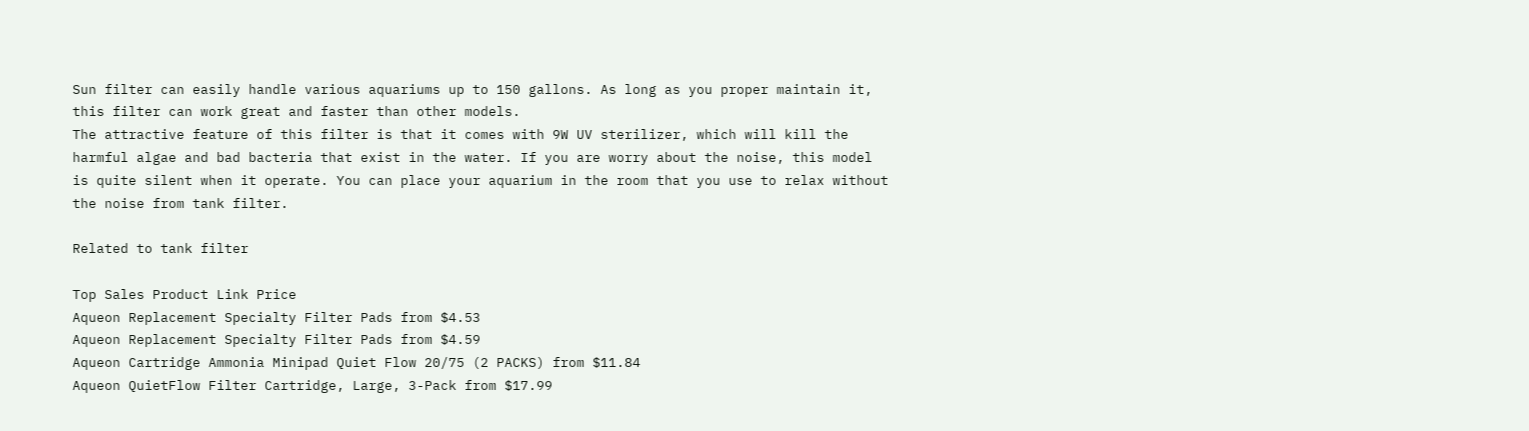Sun filter can easily handle various aquariums up to 150 gallons. As long as you proper maintain it, this filter can work great and faster than other models.
The attractive feature of this filter is that it comes with 9W UV sterilizer, which will kill the harmful algae and bad bacteria that exist in the water. If you are worry about the noise, this model is quite silent when it operate. You can place your aquarium in the room that you use to relax without the noise from tank filter.

Related to tank filter

Top Sales Product Link Price
Aqueon Replacement Specialty Filter Pads from $4.53
Aqueon Replacement Specialty Filter Pads from $4.59
Aqueon Cartridge Ammonia Minipad Quiet Flow 20/75 (2 PACKS) from $11.84
Aqueon QuietFlow Filter Cartridge, Large, 3-Pack from $17.99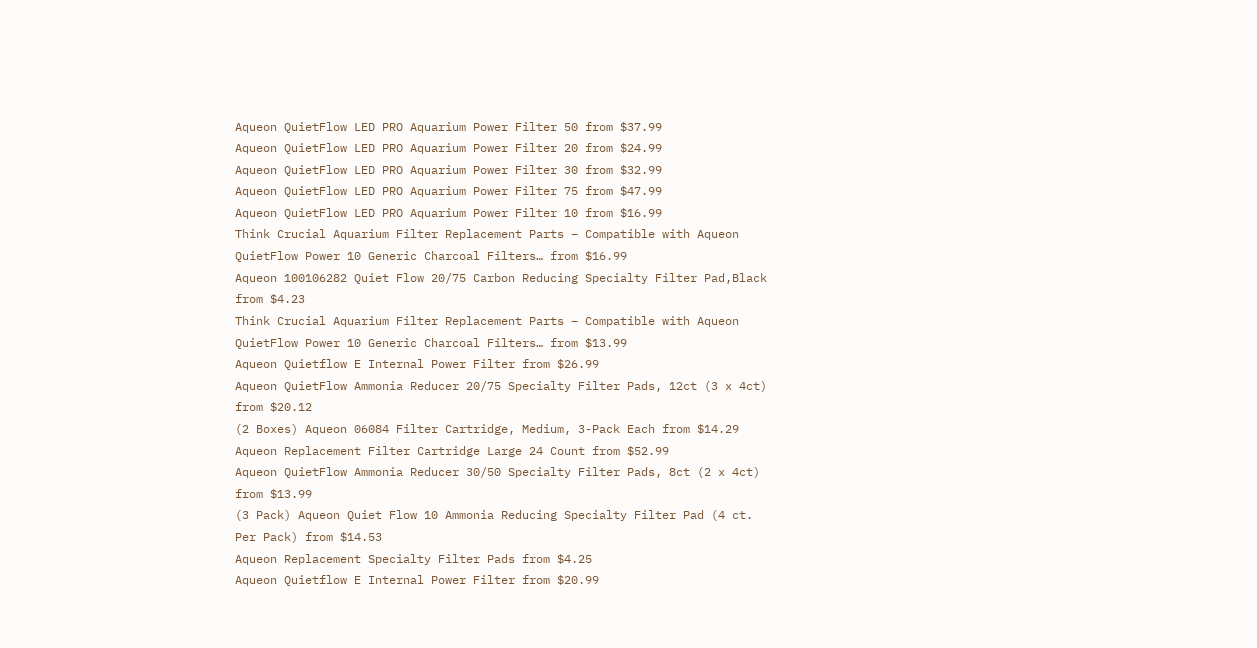Aqueon QuietFlow LED PRO Aquarium Power Filter 50 from $37.99
Aqueon QuietFlow LED PRO Aquarium Power Filter 20 from $24.99
Aqueon QuietFlow LED PRO Aquarium Power Filter 30 from $32.99
Aqueon QuietFlow LED PRO Aquarium Power Filter 75 from $47.99
Aqueon QuietFlow LED PRO Aquarium Power Filter 10 from $16.99
Think Crucial Aquarium Filter Replacement Parts – Compatible with Aqueon QuietFlow Power 10 Generic Charcoal Filters… from $16.99
Aqueon 100106282 Quiet Flow 20/75 Carbon Reducing Specialty Filter Pad,Black from $4.23
Think Crucial Aquarium Filter Replacement Parts – Compatible with Aqueon QuietFlow Power 10 Generic Charcoal Filters… from $13.99
Aqueon Quietflow E Internal Power Filter from $26.99
Aqueon QuietFlow Ammonia Reducer 20/75 Specialty Filter Pads, 12ct (3 x 4ct) from $20.12
(2 Boxes) Aqueon 06084 Filter Cartridge, Medium, 3-Pack Each from $14.29
Aqueon Replacement Filter Cartridge Large 24 Count from $52.99
Aqueon QuietFlow Ammonia Reducer 30/50 Specialty Filter Pads, 8ct (2 x 4ct) from $13.99
(3 Pack) Aqueon Quiet Flow 10 Ammonia Reducing Specialty Filter Pad (4 ct. Per Pack) from $14.53
Aqueon Replacement Specialty Filter Pads from $4.25
Aqueon Quietflow E Internal Power Filter from $20.99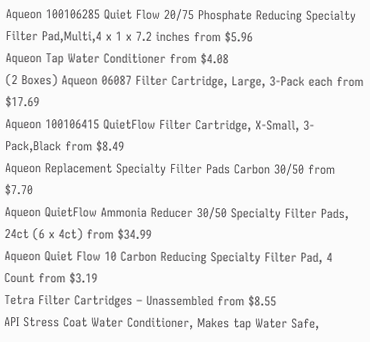Aqueon 100106285 Quiet Flow 20/75 Phosphate Reducing Specialty Filter Pad,Multi,4 x 1 x 7.2 inches from $5.96
Aqueon Tap Water Conditioner from $4.08
(2 Boxes) Aqueon 06087 Filter Cartridge, Large, 3-Pack each from $17.69
Aqueon 100106415 QuietFlow Filter Cartridge, X-Small, 3-Pack,Black from $8.49
Aqueon Replacement Specialty Filter Pads Carbon 30/50 from $7.70
Aqueon QuietFlow Ammonia Reducer 30/50 Specialty Filter Pads, 24ct (6 x 4ct) from $34.99
Aqueon Quiet Flow 10 Carbon Reducing Specialty Filter Pad, 4 Count from $3.19
Tetra Filter Cartridges – Unassembled from $8.55
API Stress Coat Water Conditioner, Makes tap Water Safe,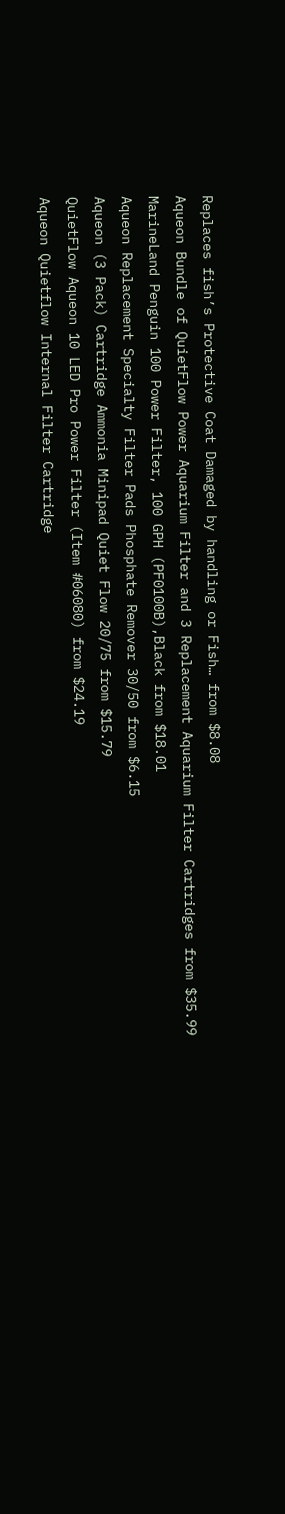Replaces fish’s Protective Coat Damaged by handling or Fish… from $8.08
Aqueon Bundle of QuietFlow Power Aquarium Filter and 3 Replacement Aquarium Filter Cartridges from $35.99
MarineLand Penguin 100 Power Filter, 100 GPH (PF0100B),Black from $18.01
Aqueon Replacement Specialty Filter Pads Phosphate Remover 30/50 from $6.15
Aqueon (3 Pack) Cartridge Ammonia Minipad Quiet Flow 20/75 from $15.79
QuietFlow Aqueon 10 LED Pro Power Filter (Item #06080) from $24.19
Aqueon Quietflow Internal Filter Cartridge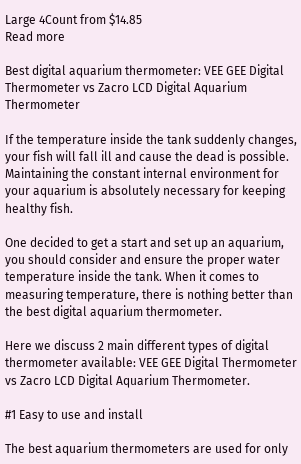Large 4Count from $14.85
Read more

Best digital aquarium thermometer: VEE GEE Digital Thermometer vs Zacro LCD Digital Aquarium Thermometer

If the temperature inside the tank suddenly changes, your fish will fall ill and cause the dead is possible. Maintaining the constant internal environment for your aquarium is absolutely necessary for keeping healthy fish.

One decided to get a start and set up an aquarium, you should consider and ensure the proper water temperature inside the tank. When it comes to measuring temperature, there is nothing better than the best digital aquarium thermometer.

Here we discuss 2 main different types of digital thermometer available: VEE GEE Digital Thermometer vs Zacro LCD Digital Aquarium Thermometer.

#1 Easy to use and install

The best aquarium thermometers are used for only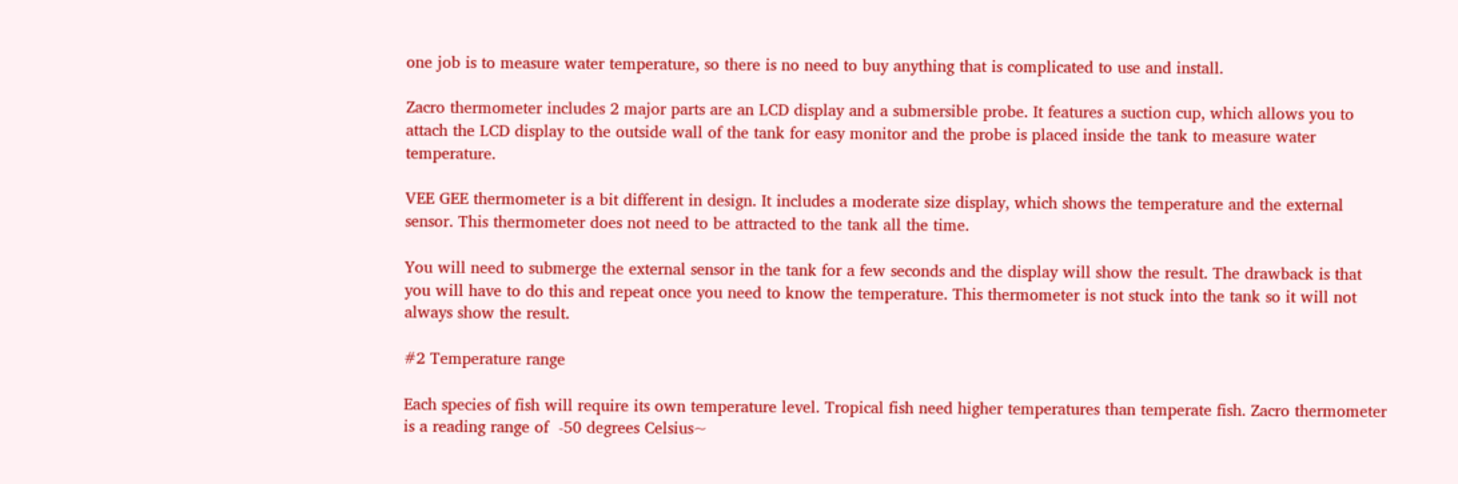one job is to measure water temperature, so there is no need to buy anything that is complicated to use and install.

Zacro thermometer includes 2 major parts are an LCD display and a submersible probe. It features a suction cup, which allows you to attach the LCD display to the outside wall of the tank for easy monitor and the probe is placed inside the tank to measure water temperature.

VEE GEE thermometer is a bit different in design. It includes a moderate size display, which shows the temperature and the external sensor. This thermometer does not need to be attracted to the tank all the time.

You will need to submerge the external sensor in the tank for a few seconds and the display will show the result. The drawback is that you will have to do this and repeat once you need to know the temperature. This thermometer is not stuck into the tank so it will not always show the result.

#2 Temperature range

Each species of fish will require its own temperature level. Tropical fish need higher temperatures than temperate fish. Zacro thermometer is a reading range of  -50 degrees Celsius~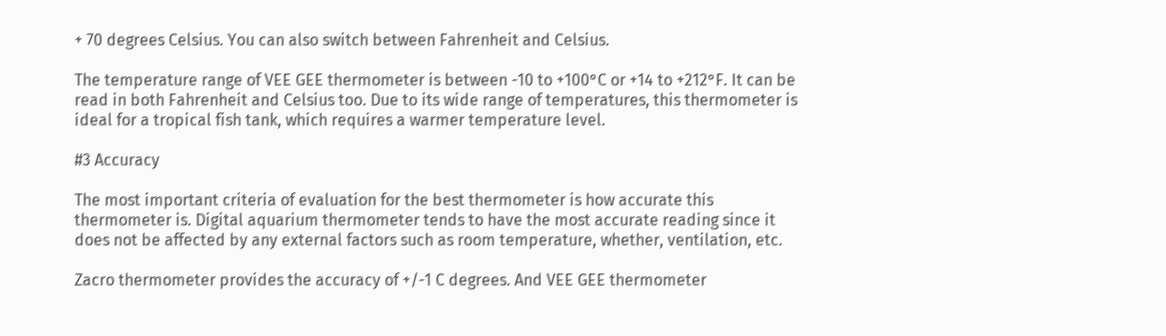+ 70 degrees Celsius. You can also switch between Fahrenheit and Celsius.

The temperature range of VEE GEE thermometer is between -10 to +100°C or +14 to +212°F. It can be read in both Fahrenheit and Celsius too. Due to its wide range of temperatures, this thermometer is ideal for a tropical fish tank, which requires a warmer temperature level.

#3 Accuracy

The most important criteria of evaluation for the best thermometer is how accurate this thermometer is. Digital aquarium thermometer tends to have the most accurate reading since it does not be affected by any external factors such as room temperature, whether, ventilation, etc.

Zacro thermometer provides the accuracy of +/-1 C degrees. And VEE GEE thermometer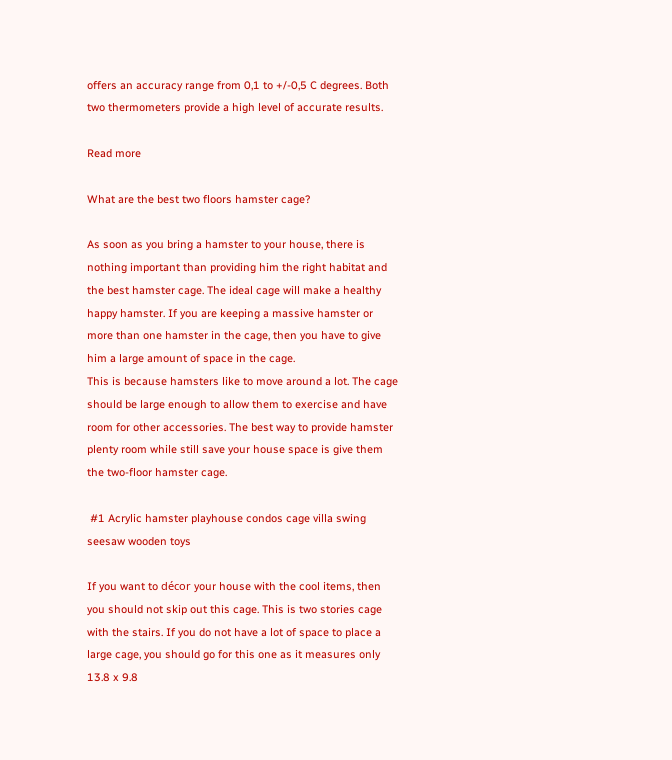offers an accuracy range from 0,1 to +/-0,5 C degrees. Both two thermometers provide a high level of accurate results.

Read more

What are the best two floors hamster cage?

As soon as you bring a hamster to your house, there is nothing important than providing him the right habitat and the best hamster cage. The ideal cage will make a healthy happy hamster. If you are keeping a massive hamster or more than one hamster in the cage, then you have to give him a large amount of space in the cage.
This is because hamsters like to move around a lot. The cage should be large enough to allow them to exercise and have room for other accessories. The best way to provide hamster plenty room while still save your house space is give them the two-floor hamster cage.

 #1 Acrylic hamster playhouse condos cage villa swing seesaw wooden toys

If you want to décor your house with the cool items, then you should not skip out this cage. This is two stories cage with the stairs. If you do not have a lot of space to place a large cage, you should go for this one as it measures only 13.8 x 9.8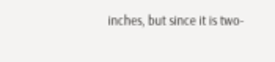inches, but since it is two-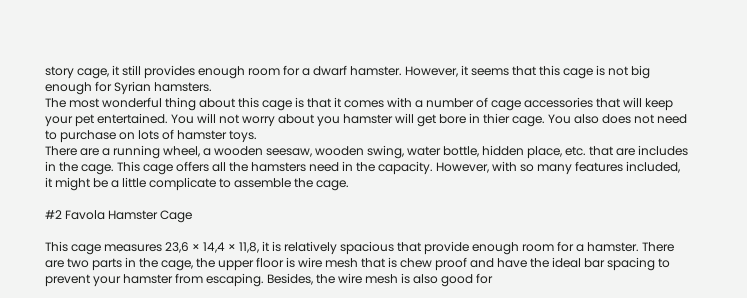story cage, it still provides enough room for a dwarf hamster. However, it seems that this cage is not big enough for Syrian hamsters.
The most wonderful thing about this cage is that it comes with a number of cage accessories that will keep your pet entertained. You will not worry about you hamster will get bore in thier cage. You also does not need to purchase on lots of hamster toys.
There are a running wheel, a wooden seesaw, wooden swing, water bottle, hidden place, etc. that are includes in the cage. This cage offers all the hamsters need in the capacity. However, with so many features included, it might be a little complicate to assemble the cage.

#2 Favola Hamster Cage

This cage measures 23,6 × 14,4 × 11,8, it is relatively spacious that provide enough room for a hamster. There are two parts in the cage, the upper floor is wire mesh that is chew proof and have the ideal bar spacing to prevent your hamster from escaping. Besides, the wire mesh is also good for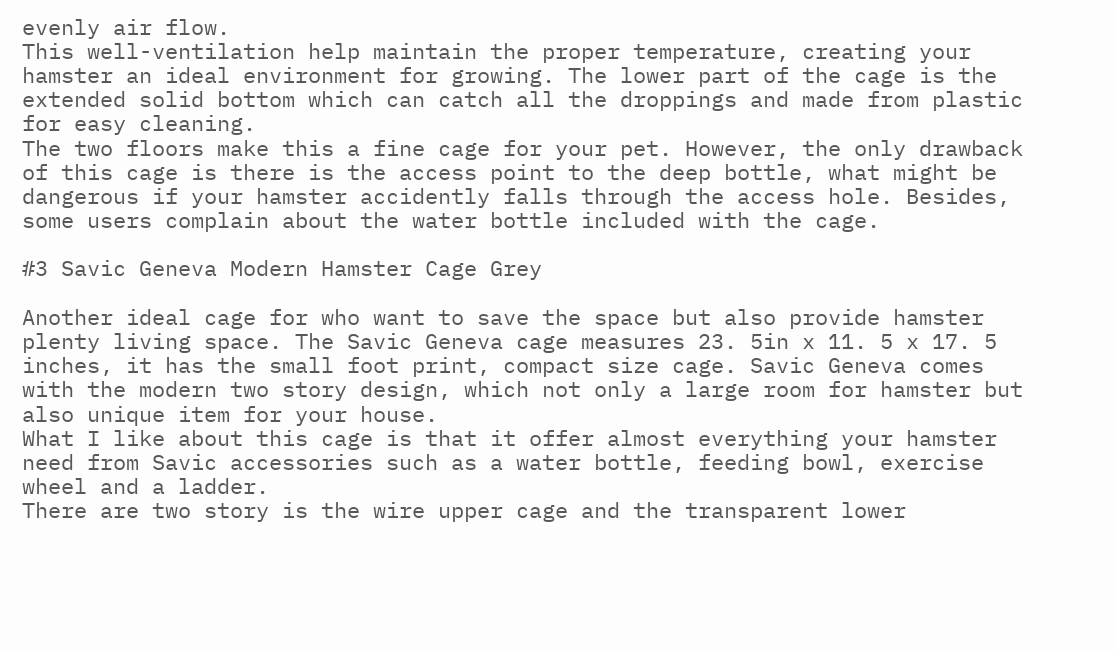evenly air flow.
This well-ventilation help maintain the proper temperature, creating your hamster an ideal environment for growing. The lower part of the cage is the extended solid bottom which can catch all the droppings and made from plastic for easy cleaning.
The two floors make this a fine cage for your pet. However, the only drawback of this cage is there is the access point to the deep bottle, what might be dangerous if your hamster accidently falls through the access hole. Besides, some users complain about the water bottle included with the cage.

#3 Savic Geneva Modern Hamster Cage Grey

Another ideal cage for who want to save the space but also provide hamster plenty living space. The Savic Geneva cage measures 23. 5in x 11. 5 x 17. 5 inches, it has the small foot print, compact size cage. Savic Geneva comes with the modern two story design, which not only a large room for hamster but also unique item for your house.
What I like about this cage is that it offer almost everything your hamster need from Savic accessories such as a water bottle, feeding bowl, exercise wheel and a ladder.
There are two story is the wire upper cage and the transparent lower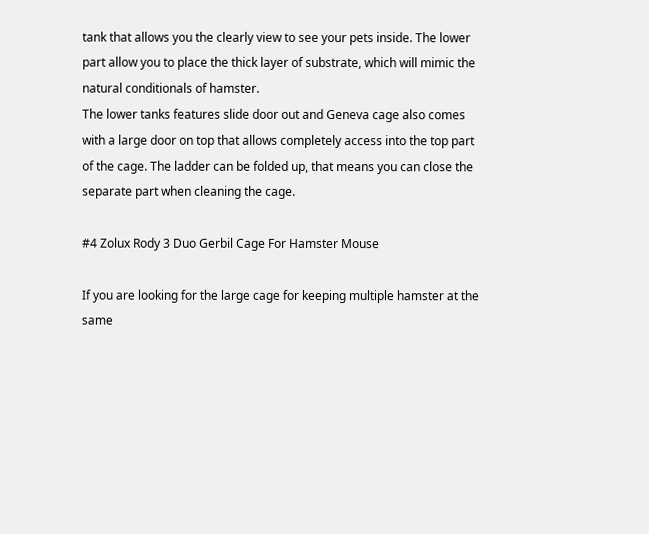tank that allows you the clearly view to see your pets inside. The lower part allow you to place the thick layer of substrate, which will mimic the natural conditionals of hamster.
The lower tanks features slide door out and Geneva cage also comes with a large door on top that allows completely access into the top part of the cage. The ladder can be folded up, that means you can close the separate part when cleaning the cage.

#4 Zolux Rody 3 Duo Gerbil Cage For Hamster Mouse

If you are looking for the large cage for keeping multiple hamster at the same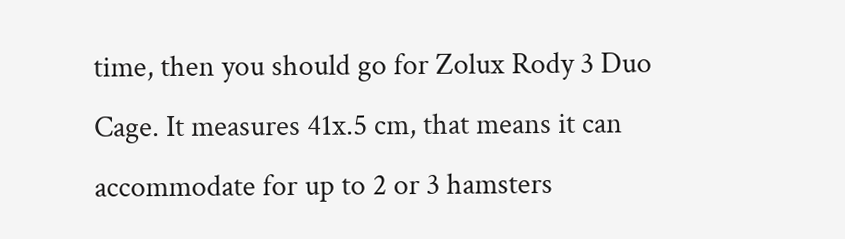time, then you should go for Zolux Rody 3 Duo Cage. It measures 41x.5 cm, that means it can accommodate for up to 2 or 3 hamsters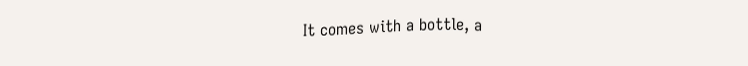It comes with a bottle, a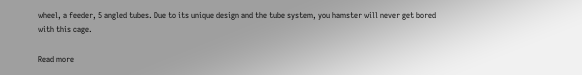wheel, a feeder, 5 angled tubes. Due to its unique design and the tube system, you hamster will never get bored with this cage.

Read more